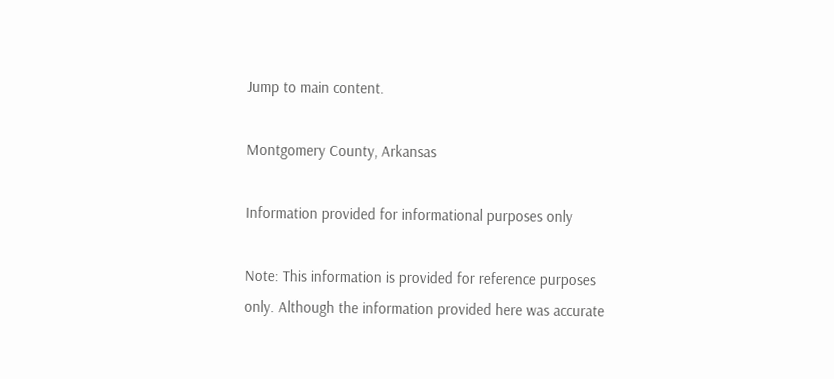Jump to main content.

Montgomery County, Arkansas

Information provided for informational purposes only

Note: This information is provided for reference purposes only. Although the information provided here was accurate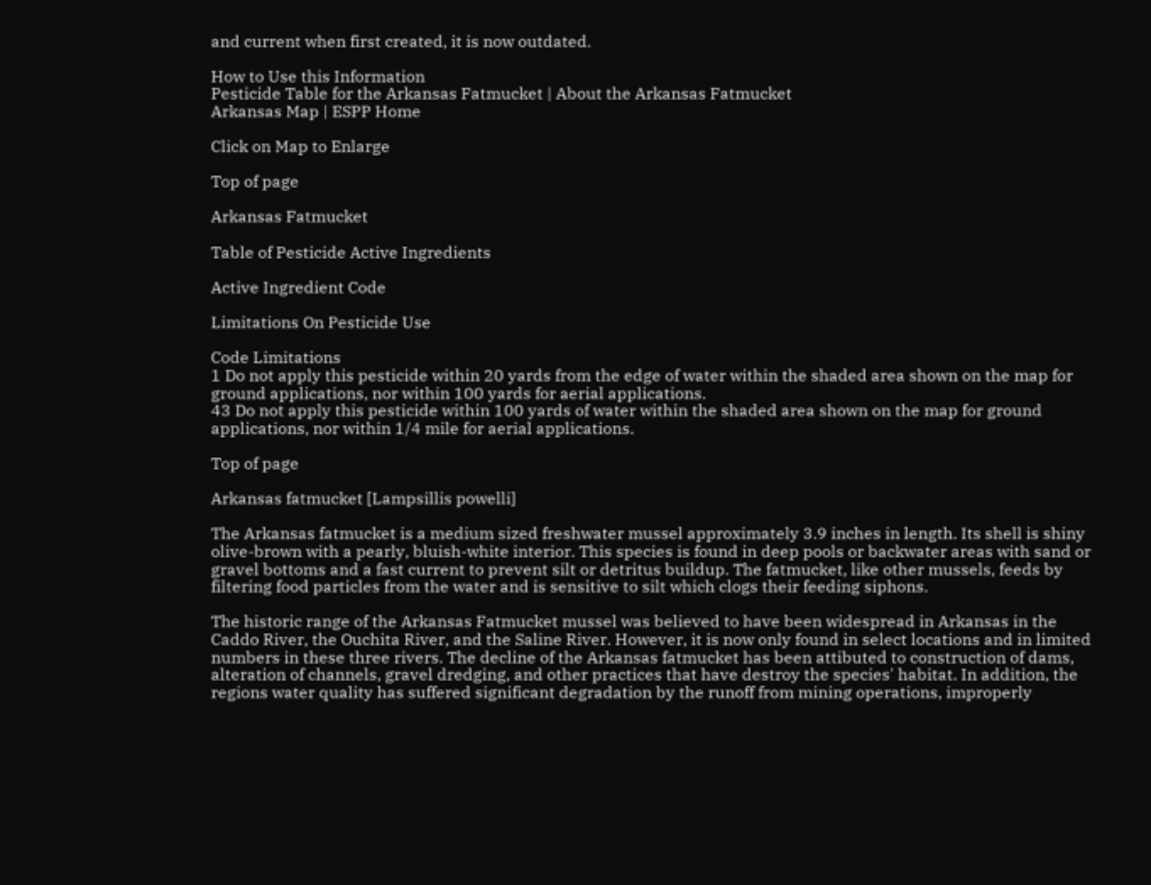and current when first created, it is now outdated.

How to Use this Information
Pesticide Table for the Arkansas Fatmucket | About the Arkansas Fatmucket
Arkansas Map | ESPP Home

Click on Map to Enlarge

Top of page

Arkansas Fatmucket

Table of Pesticide Active Ingredients

Active Ingredient Code

Limitations On Pesticide Use

Code Limitations
1 Do not apply this pesticide within 20 yards from the edge of water within the shaded area shown on the map for ground applications, nor within 100 yards for aerial applications.
43 Do not apply this pesticide within 100 yards of water within the shaded area shown on the map for ground applications, nor within 1/4 mile for aerial applications.

Top of page

Arkansas fatmucket [Lampsillis powelli]

The Arkansas fatmucket is a medium sized freshwater mussel approximately 3.9 inches in length. Its shell is shiny olive-brown with a pearly, bluish-white interior. This species is found in deep pools or backwater areas with sand or gravel bottoms and a fast current to prevent silt or detritus buildup. The fatmucket, like other mussels, feeds by filtering food particles from the water and is sensitive to silt which clogs their feeding siphons.

The historic range of the Arkansas Fatmucket mussel was believed to have been widespread in Arkansas in the Caddo River, the Ouchita River, and the Saline River. However, it is now only found in select locations and in limited numbers in these three rivers. The decline of the Arkansas fatmucket has been attibuted to construction of dams, alteration of channels, gravel dredging, and other practices that have destroy the species' habitat. In addition, the regions water quality has suffered significant degradation by the runoff from mining operations, improperly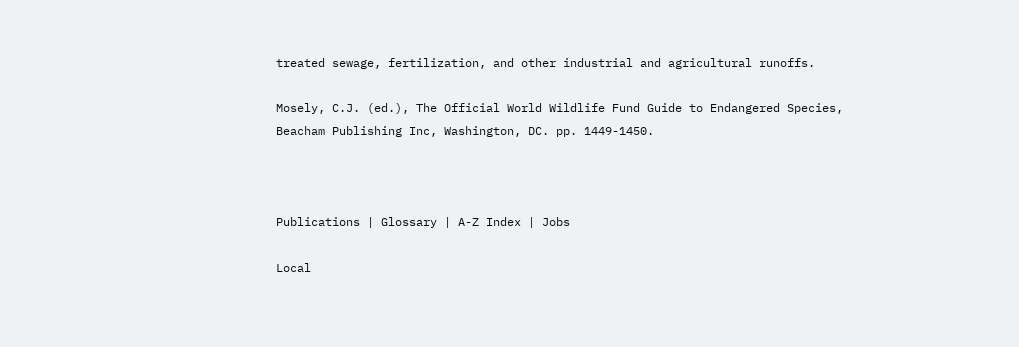treated sewage, fertilization, and other industrial and agricultural runoffs.

Mosely, C.J. (ed.), The Official World Wildlife Fund Guide to Endangered Species, Beacham Publishing Inc, Washington, DC. pp. 1449-1450.



Publications | Glossary | A-Z Index | Jobs

Local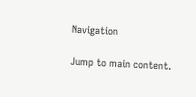Navigation

Jump to main content.